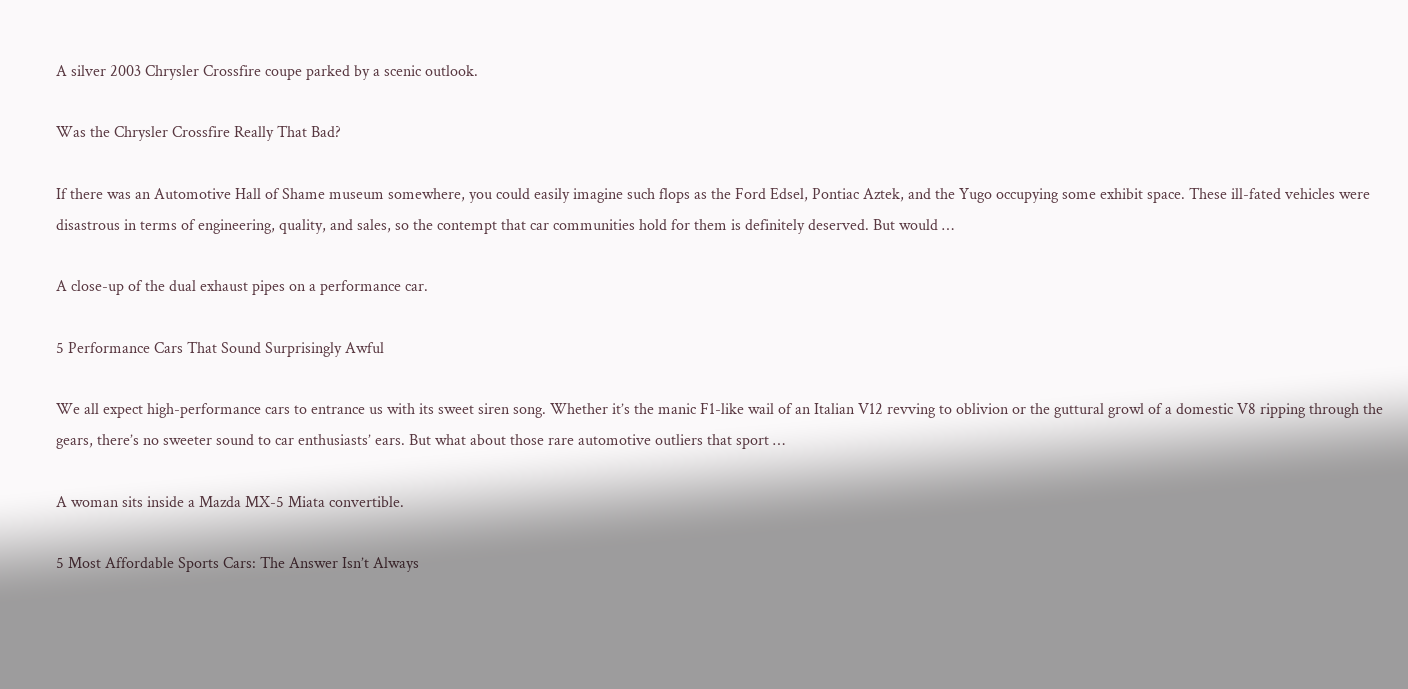A silver 2003 Chrysler Crossfire coupe parked by a scenic outlook.

Was the Chrysler Crossfire Really That Bad?

If there was an Automotive Hall of Shame museum somewhere, you could easily imagine such flops as the Ford Edsel, Pontiac Aztek, and the Yugo occupying some exhibit space. These ill-fated vehicles were disastrous in terms of engineering, quality, and sales, so the contempt that car communities hold for them is definitely deserved. But would …

A close-up of the dual exhaust pipes on a performance car.

5 Performance Cars That Sound Surprisingly Awful

We all expect high-performance cars to entrance us with its sweet siren song. Whether it’s the manic F1-like wail of an Italian V12 revving to oblivion or the guttural growl of a domestic V8 ripping through the gears, there’s no sweeter sound to car enthusiasts’ ears. But what about those rare automotive outliers that sport …

A woman sits inside a Mazda MX-5 Miata convertible.

5 Most Affordable Sports Cars: The Answer Isn’t Always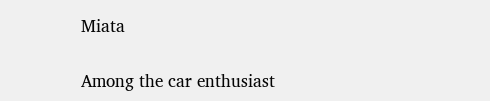Miata

Among the car enthusiast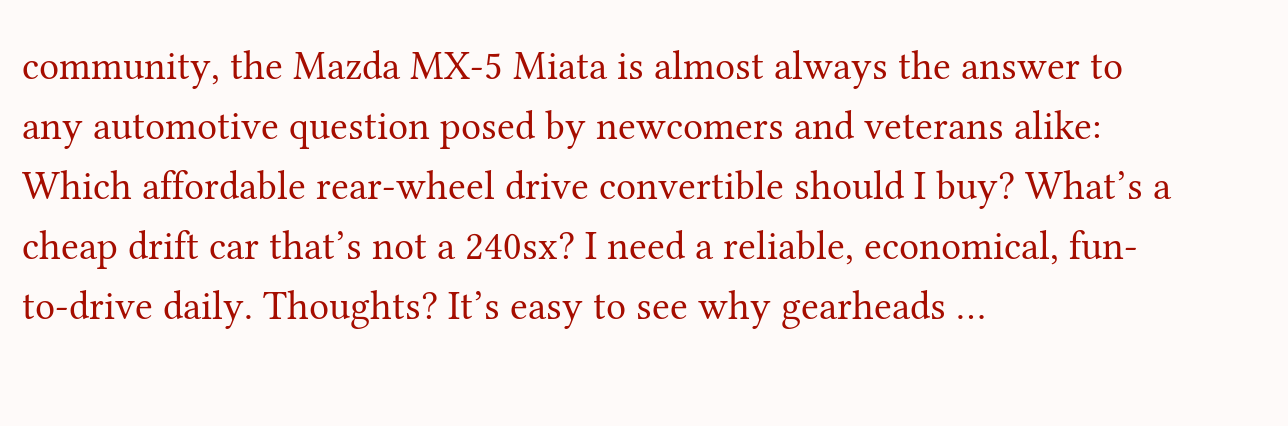community, the Mazda MX-5 Miata is almost always the answer to any automotive question posed by newcomers and veterans alike: Which affordable rear-wheel drive convertible should I buy? What’s a cheap drift car that’s not a 240sx? I need a reliable, economical, fun-to-drive daily. Thoughts? It’s easy to see why gearheads …